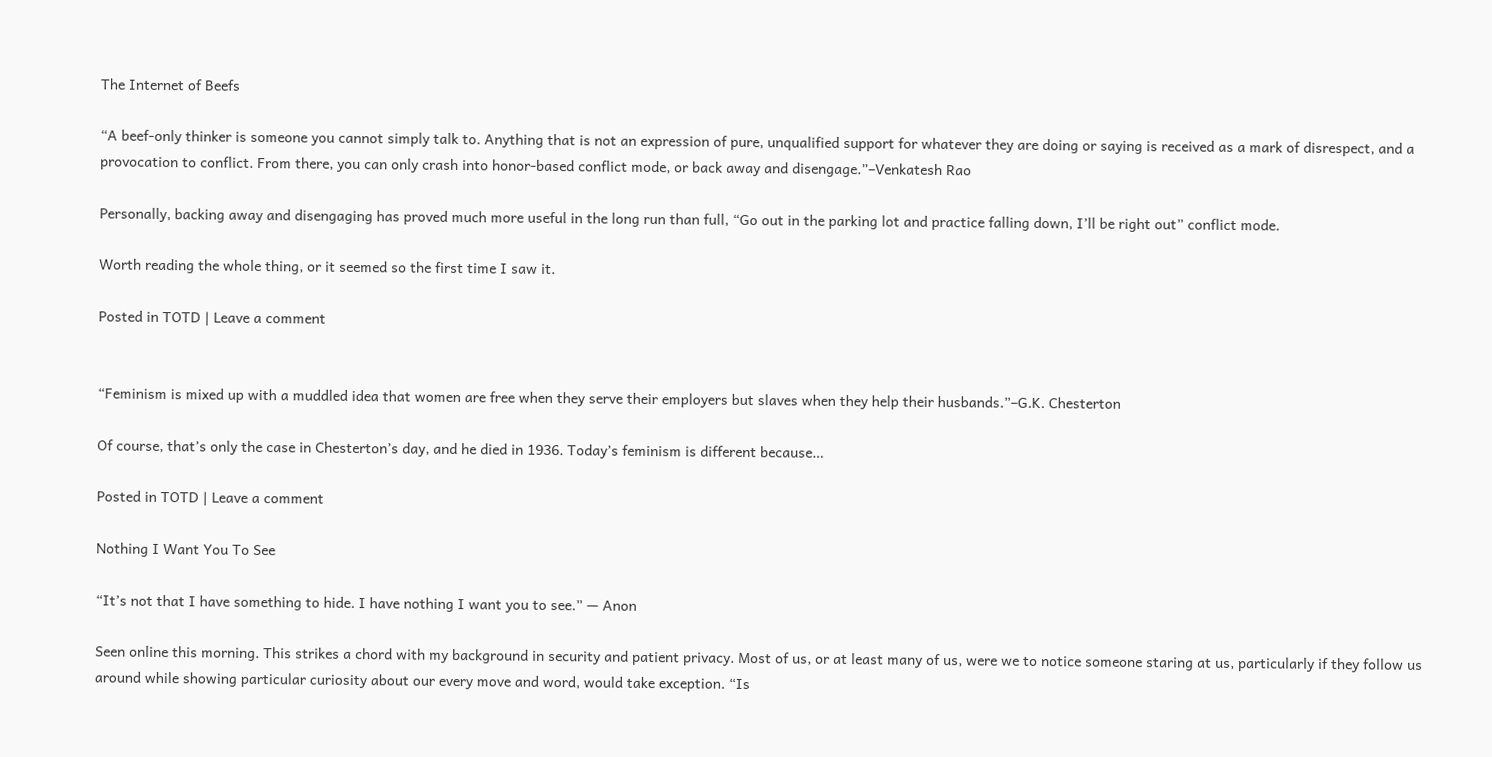The Internet of Beefs

“A beef-only thinker is someone you cannot simply talk to. Anything that is not an expression of pure, unqualified support for whatever they are doing or saying is received as a mark of disrespect, and a provocation to conflict. From there, you can only crash into honor-based conflict mode, or back away and disengage.”–Venkatesh Rao

Personally, backing away and disengaging has proved much more useful in the long run than full, “Go out in the parking lot and practice falling down, I’ll be right out” conflict mode.

Worth reading the whole thing, or it seemed so the first time I saw it.

Posted in TOTD | Leave a comment


“Feminism is mixed up with a muddled idea that women are free when they serve their employers but slaves when they help their husbands.”–G.K. Chesterton

Of course, that’s only the case in Chesterton’s day, and he died in 1936. Today’s feminism is different because…

Posted in TOTD | Leave a comment

Nothing I Want You To See

“It’s not that I have something to hide. I have nothing I want you to see.” — Anon

Seen online this morning. This strikes a chord with my background in security and patient privacy. Most of us, or at least many of us, were we to notice someone staring at us, particularly if they follow us around while showing particular curiosity about our every move and word, would take exception. “Is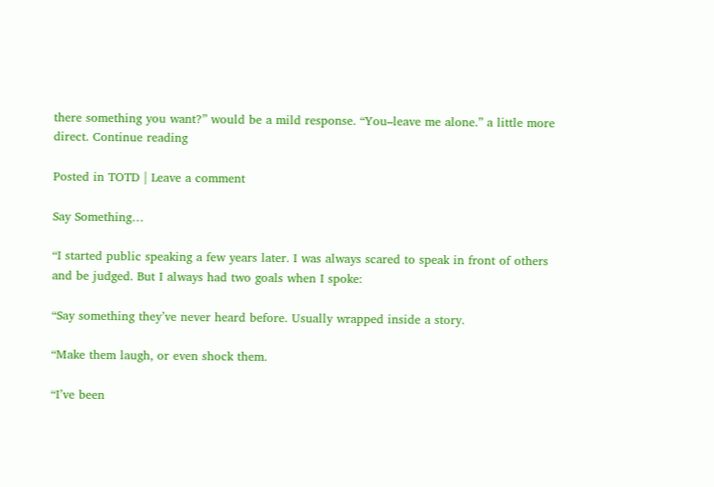there something you want?” would be a mild response. “You–leave me alone.” a little more direct. Continue reading

Posted in TOTD | Leave a comment

Say Something…

“I started public speaking a few years later. I was always scared to speak in front of others and be judged. But I always had two goals when I spoke:

“Say something they’ve never heard before. Usually wrapped inside a story.

“Make them laugh, or even shock them.

“I’ve been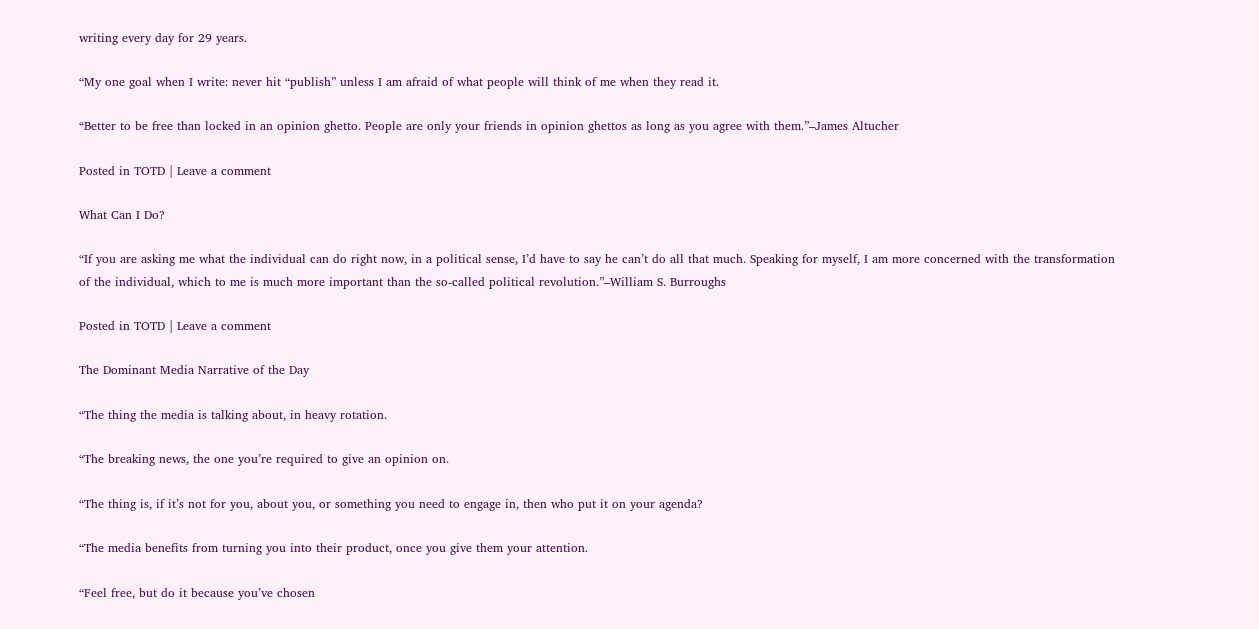writing every day for 29 years.

“My one goal when I write: never hit “publish” unless I am afraid of what people will think of me when they read it.

“Better to be free than locked in an opinion ghetto. People are only your friends in opinion ghettos as long as you agree with them.”–James Altucher

Posted in TOTD | Leave a comment

What Can I Do?

“If you are asking me what the individual can do right now, in a political sense, I’d have to say he can’t do all that much. Speaking for myself, I am more concerned with the transformation of the individual, which to me is much more important than the so-called political revolution.”–William S. Burroughs

Posted in TOTD | Leave a comment

The Dominant Media Narrative of the Day

“The thing the media is talking about, in heavy rotation.

“The breaking news, the one you’re required to give an opinion on.

“The thing is, if it’s not for you, about you, or something you need to engage in, then who put it on your agenda?

“The media benefits from turning you into their product, once you give them your attention.

“Feel free, but do it because you’ve chosen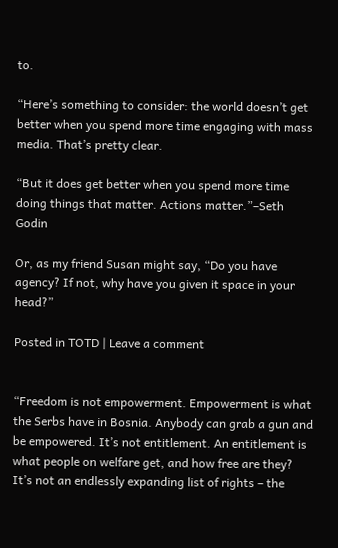to.

“Here’s something to consider: the world doesn’t get better when you spend more time engaging with mass media. That’s pretty clear.

“But it does get better when you spend more time doing things that matter. Actions matter.”–Seth Godin

Or, as my friend Susan might say, “Do you have agency? If not, why have you given it space in your head?”

Posted in TOTD | Leave a comment


“Freedom is not empowerment. Empowerment is what the Serbs have in Bosnia. Anybody can grab a gun and be empowered. It’s not entitlement. An entitlement is what people on welfare get, and how free are they? It’s not an endlessly expanding list of rights – the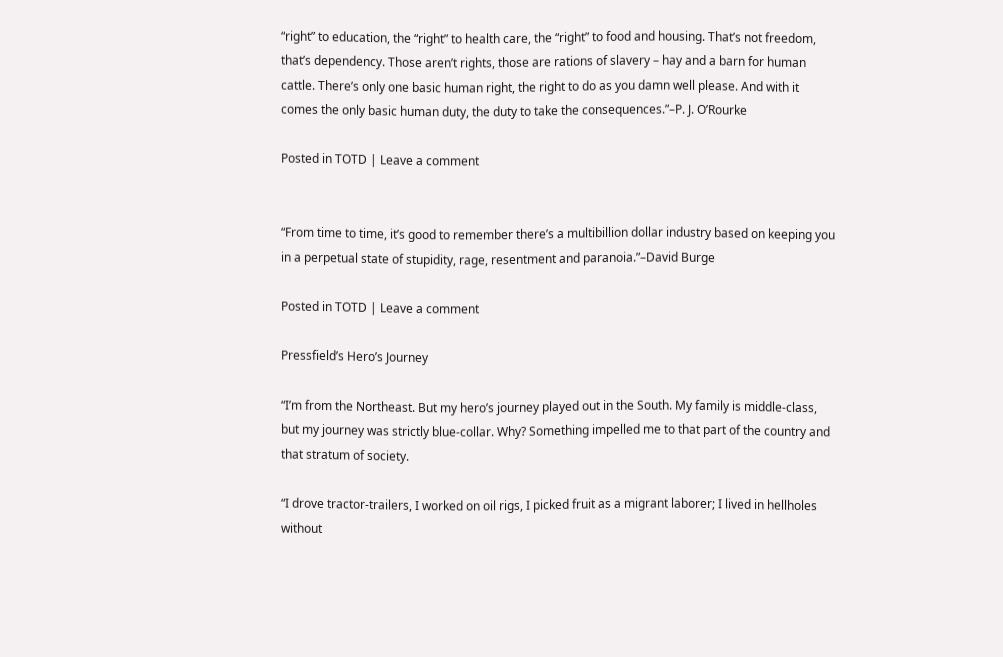“right” to education, the “right” to health care, the “right” to food and housing. That’s not freedom, that’s dependency. Those aren’t rights, those are rations of slavery – hay and a barn for human cattle. There’s only one basic human right, the right to do as you damn well please. And with it comes the only basic human duty, the duty to take the consequences.”–P. J. O’Rourke

Posted in TOTD | Leave a comment


“From time to time, it’s good to remember there’s a multibillion dollar industry based on keeping you in a perpetual state of stupidity, rage, resentment and paranoia.”–David Burge

Posted in TOTD | Leave a comment

Pressfield’s Hero’s Journey

“I’m from the Northeast. But my hero’s journey played out in the South. My family is middle-class, but my journey was strictly blue-collar. Why? Something impelled me to that part of the country and that stratum of society.

“I drove tractor-trailers, I worked on oil rigs, I picked fruit as a migrant laborer; I lived in hellholes without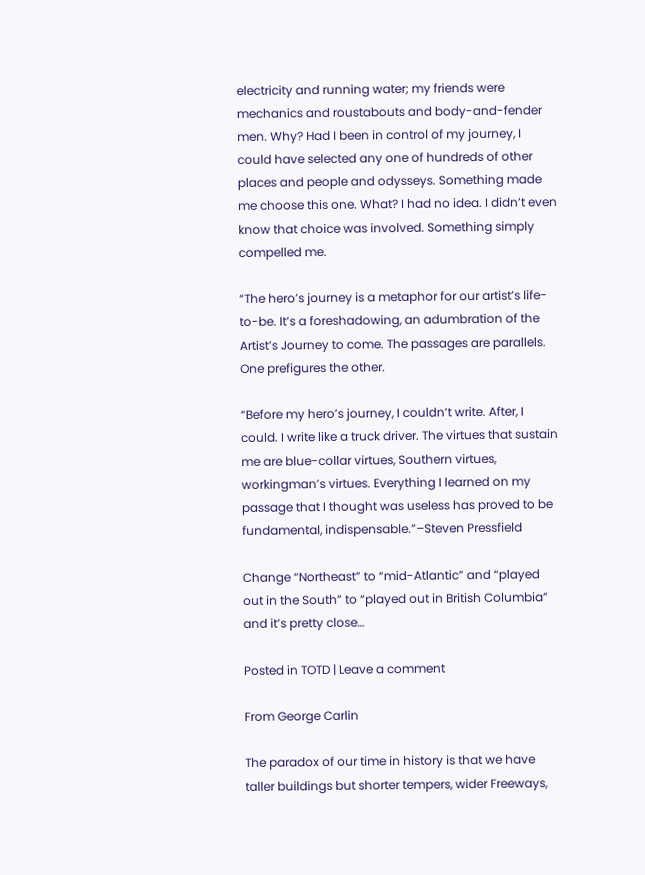electricity and running water; my friends were mechanics and roustabouts and body-and-fender men. Why? Had I been in control of my journey, I could have selected any one of hundreds of other places and people and odysseys. Something made me choose this one. What? I had no idea. I didn’t even know that choice was involved. Something simply compelled me.

“The hero’s journey is a metaphor for our artist’s life-to-be. It’s a foreshadowing, an adumbration of the Artist’s Journey to come. The passages are parallels. One prefigures the other.

“Before my hero’s journey, I couldn’t write. After, I could. I write like a truck driver. The virtues that sustain me are blue-collar virtues, Southern virtues, workingman’s virtues. Everything I learned on my passage that I thought was useless has proved to be fundamental, indispensable.”–Steven Pressfield

Change “Northeast” to “mid-Atlantic” and “played out in the South” to “played out in British Columbia” and it’s pretty close…

Posted in TOTD | Leave a comment

From George Carlin

The paradox of our time in history is that we have taller buildings but shorter tempers, wider Freeways,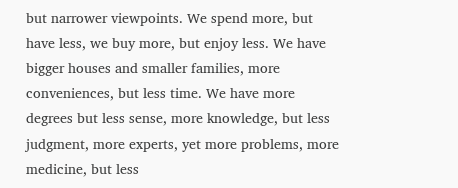but narrower viewpoints. We spend more, but have less, we buy more, but enjoy less. We have bigger houses and smaller families, more conveniences, but less time. We have more degrees but less sense, more knowledge, but less judgment, more experts, yet more problems, more medicine, but less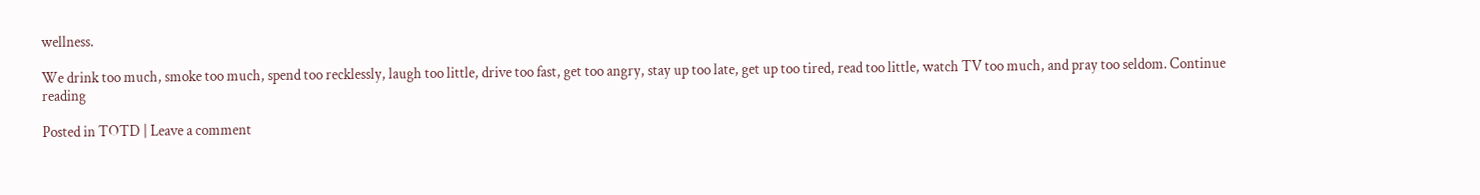wellness.

We drink too much, smoke too much, spend too recklessly, laugh too little, drive too fast, get too angry, stay up too late, get up too tired, read too little, watch TV too much, and pray too seldom. Continue reading

Posted in TOTD | Leave a comment